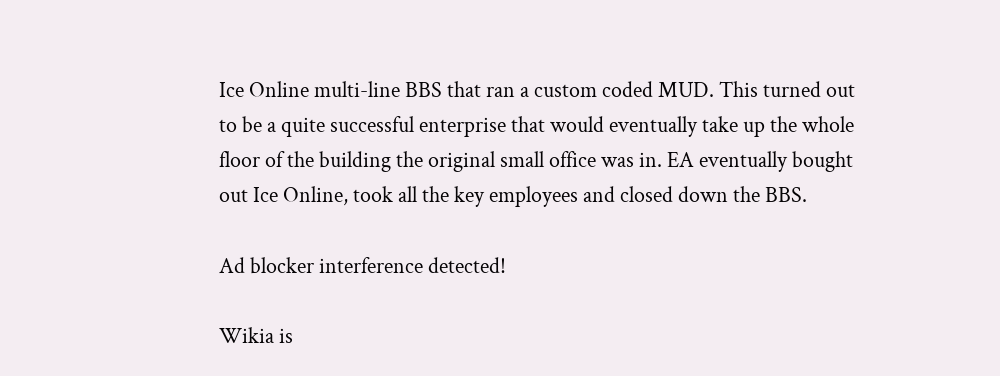Ice Online multi-line BBS that ran a custom coded MUD. This turned out to be a quite successful enterprise that would eventually take up the whole floor of the building the original small office was in. EA eventually bought out Ice Online, took all the key employees and closed down the BBS.

Ad blocker interference detected!

Wikia is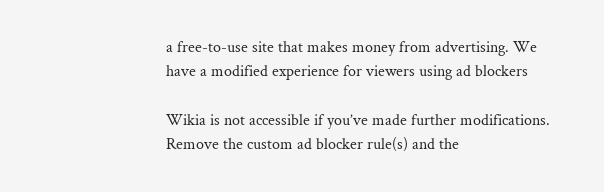a free-to-use site that makes money from advertising. We have a modified experience for viewers using ad blockers

Wikia is not accessible if you’ve made further modifications. Remove the custom ad blocker rule(s) and the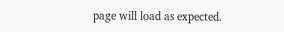page will load as expected.